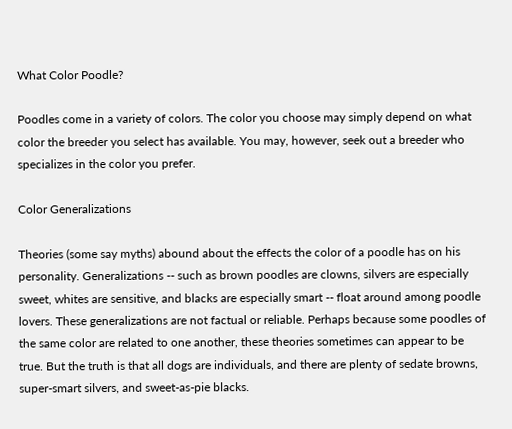What Color Poodle?

Poodles come in a variety of colors. The color you choose may simply depend on what color the breeder you select has available. You may, however, seek out a breeder who specializes in the color you prefer.

Color Generalizations

Theories (some say myths) abound about the effects the color of a poodle has on his personality. Generalizations -- such as brown poodles are clowns, silvers are especially sweet, whites are sensitive, and blacks are especially smart -- float around among poodle lovers. These generalizations are not factual or reliable. Perhaps because some poodles of the same color are related to one another, these theories sometimes can appear to be true. But the truth is that all dogs are individuals, and there are plenty of sedate browns, super-smart silvers, and sweet-as-pie blacks.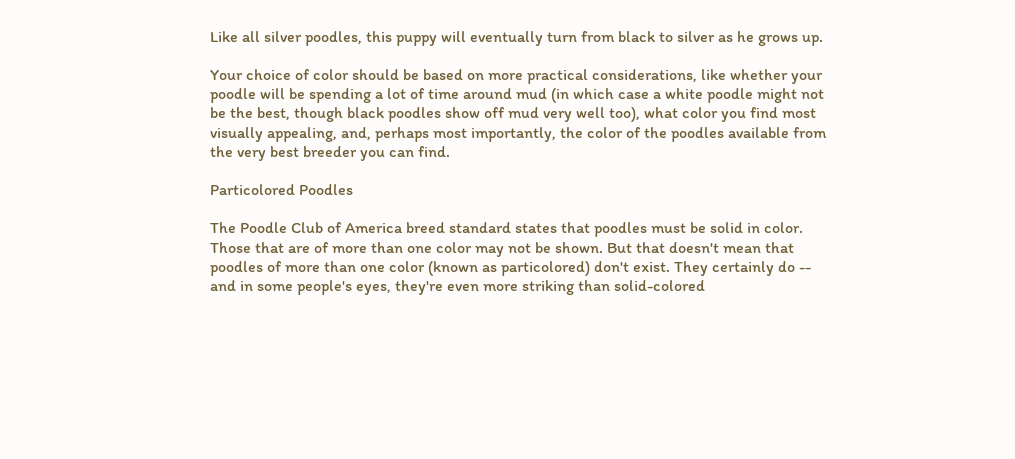Like all silver poodles, this puppy will eventually turn from black to silver as he grows up.

Your choice of color should be based on more practical considerations, like whether your poodle will be spending a lot of time around mud (in which case a white poodle might not be the best, though black poodles show off mud very well too), what color you find most visually appealing, and, perhaps most importantly, the color of the poodles available from the very best breeder you can find.

Particolored Poodles

The Poodle Club of America breed standard states that poodles must be solid in color. Those that are of more than one color may not be shown. But that doesn't mean that poodles of more than one color (known as particolored) don't exist. They certainly do -- and in some people's eyes, they're even more striking than solid-colored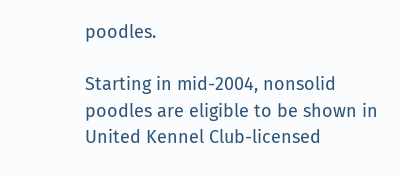poodles.

Starting in mid-2004, nonsolid poodles are eligible to be shown in United Kennel Club-licensed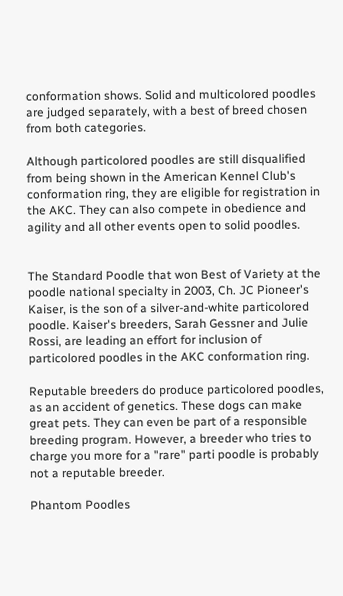conformation shows. Solid and multicolored poodles are judged separately, with a best of breed chosen from both categories.

Although particolored poodles are still disqualified from being shown in the American Kennel Club's conformation ring, they are eligible for registration in the AKC. They can also compete in obedience and agility and all other events open to solid poodles.


The Standard Poodle that won Best of Variety at the poodle national specialty in 2003, Ch. JC Pioneer's Kaiser, is the son of a silver-and-white particolored poodle. Kaiser's breeders, Sarah Gessner and Julie Rossi, are leading an effort for inclusion of particolored poodles in the AKC conformation ring.

Reputable breeders do produce particolored poodles, as an accident of genetics. These dogs can make great pets. They can even be part of a responsible breeding program. However, a breeder who tries to charge you more for a "rare" parti poodle is probably not a reputable breeder.

Phantom Poodles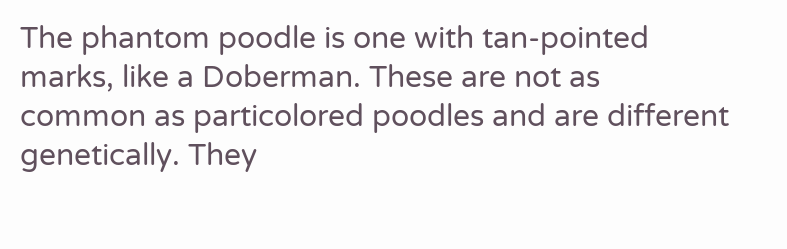The phantom poodle is one with tan-pointed marks, like a Doberman. These are not as common as particolored poodles and are different genetically. They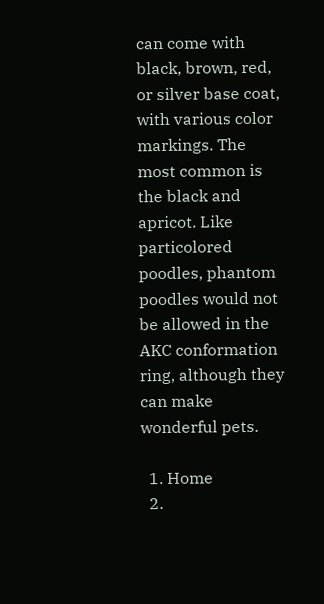can come with black, brown, red, or silver base coat, with various color markings. The most common is the black and apricot. Like particolored poodles, phantom poodles would not be allowed in the AKC conformation ring, although they can make wonderful pets.

  1. Home
  2.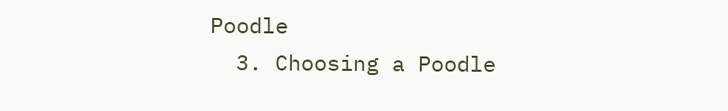Poodle
  3. Choosing a Poodle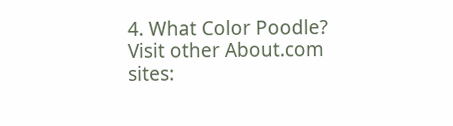4. What Color Poodle?
Visit other About.com sites: